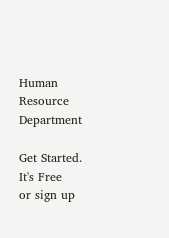Human Resource Department

Get Started. It's Free
or sign up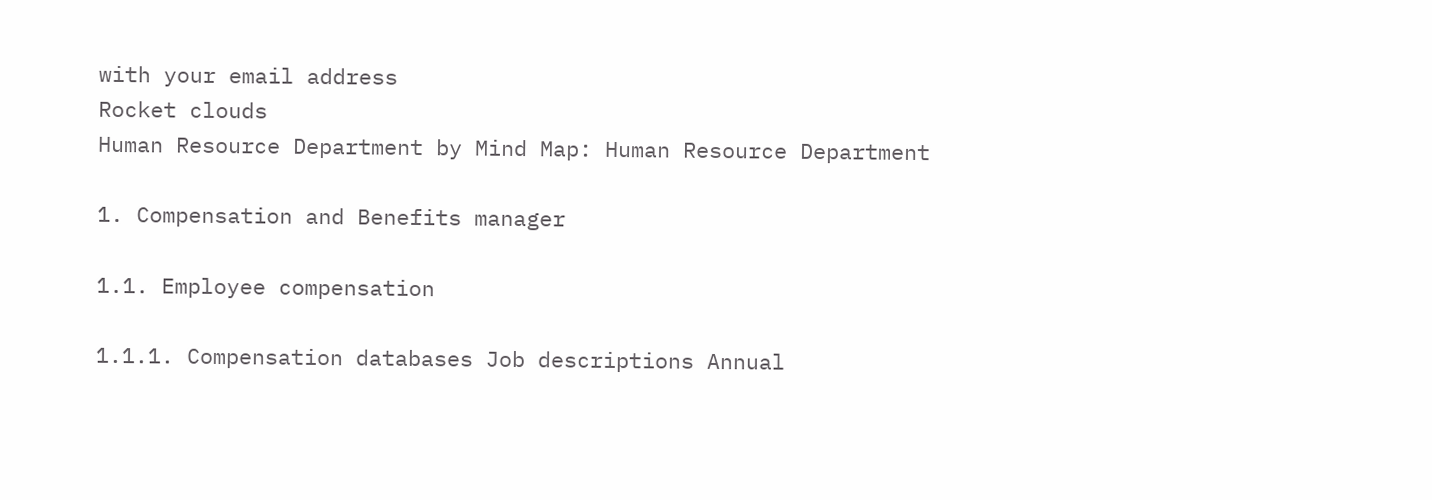with your email address
Rocket clouds
Human Resource Department by Mind Map: Human Resource Department

1. Compensation and Benefits manager

1.1. Employee compensation

1.1.1. Compensation databases Job descriptions Annual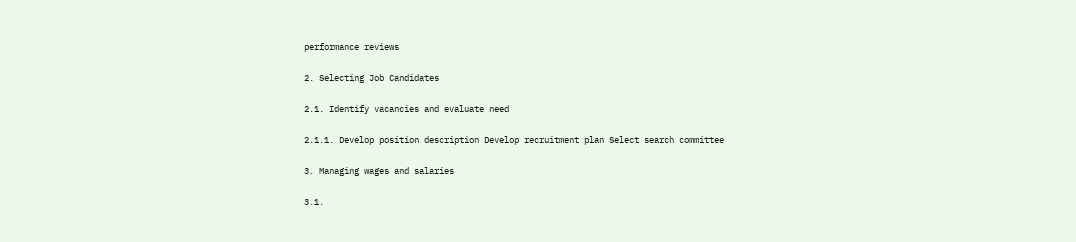performance reviews

2. Selecting Job Candidates

2.1. Identify vacancies and evaluate need

2.1.1. Develop position description Develop recruitment plan Select search committee

3. Managing wages and salaries

3.1.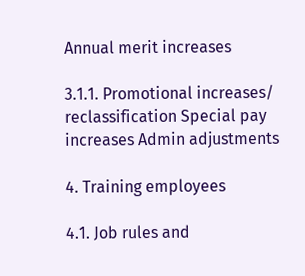Annual merit increases

3.1.1. Promotional increases/ reclassification Special pay increases Admin adjustments

4. Training employees

4.1. Job rules and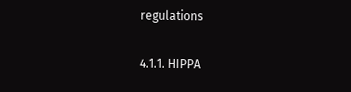regulations

4.1.1. HIPPA